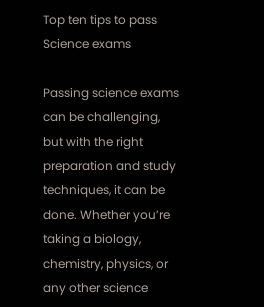Top ten tips to pass Science exams

Passing science exams can be challenging, but with the right preparation and study techniques, it can be done. Whether you’re taking a biology, chemistry, physics, or any other science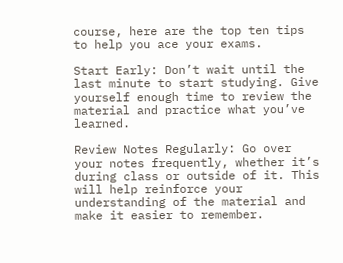course, here are the top ten tips to help you ace your exams.

Start Early: Don’t wait until the last minute to start studying. Give yourself enough time to review the material and practice what you’ve learned.

Review Notes Regularly: Go over your notes frequently, whether it’s during class or outside of it. This will help reinforce your understanding of the material and make it easier to remember.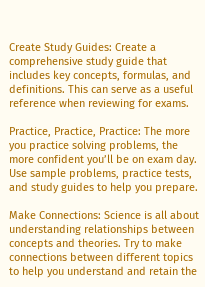Create Study Guides: Create a comprehensive study guide that includes key concepts, formulas, and definitions. This can serve as a useful reference when reviewing for exams.

Practice, Practice, Practice: The more you practice solving problems, the more confident you’ll be on exam day. Use sample problems, practice tests, and study guides to help you prepare.

Make Connections: Science is all about understanding relationships between concepts and theories. Try to make connections between different topics to help you understand and retain the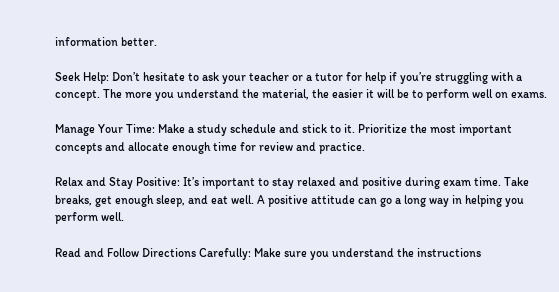information better.

Seek Help: Don’t hesitate to ask your teacher or a tutor for help if you’re struggling with a concept. The more you understand the material, the easier it will be to perform well on exams.

Manage Your Time: Make a study schedule and stick to it. Prioritize the most important concepts and allocate enough time for review and practice.

Relax and Stay Positive: It’s important to stay relaxed and positive during exam time. Take breaks, get enough sleep, and eat well. A positive attitude can go a long way in helping you perform well.

Read and Follow Directions Carefully: Make sure you understand the instructions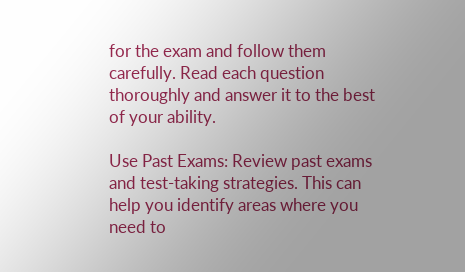for the exam and follow them carefully. Read each question thoroughly and answer it to the best of your ability.

Use Past Exams: Review past exams and test-taking strategies. This can help you identify areas where you need to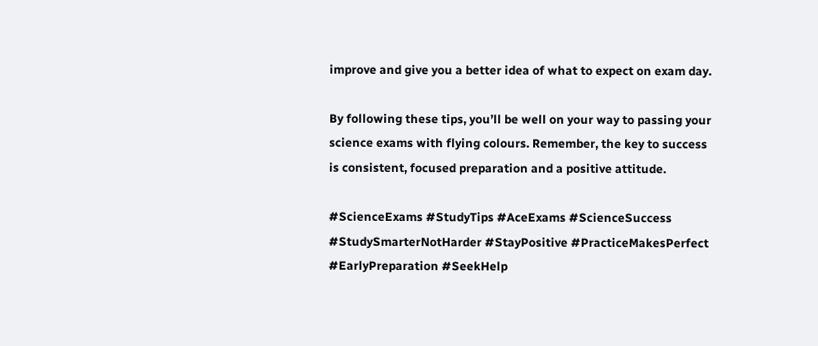improve and give you a better idea of what to expect on exam day.

By following these tips, you’ll be well on your way to passing your science exams with flying colours. Remember, the key to success is consistent, focused preparation and a positive attitude.

#ScienceExams #StudyTips #AceExams #ScienceSuccess #StudySmarterNotHarder #StayPositive #PracticeMakesPerfect #EarlyPreparation #SeekHelp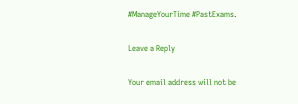#ManageYourTime #PastExams.

Leave a Reply

Your email address will not be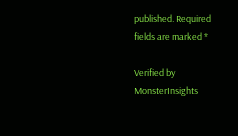published. Required fields are marked *

Verified by MonsterInsights